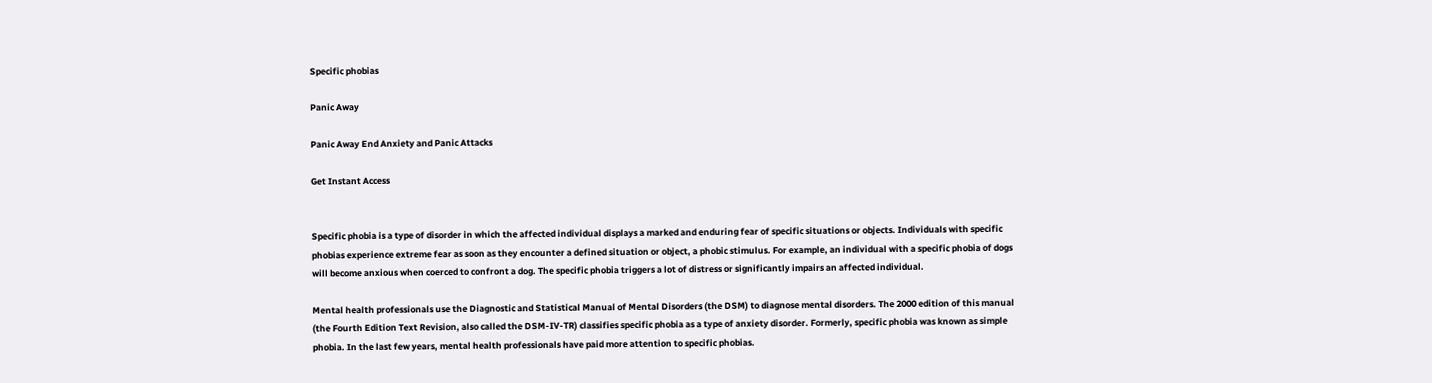Specific phobias

Panic Away

Panic Away End Anxiety and Panic Attacks

Get Instant Access


Specific phobia is a type of disorder in which the affected individual displays a marked and enduring fear of specific situations or objects. Individuals with specific phobias experience extreme fear as soon as they encounter a defined situation or object, a phobic stimulus. For example, an individual with a specific phobia of dogs will become anxious when coerced to confront a dog. The specific phobia triggers a lot of distress or significantly impairs an affected individual.

Mental health professionals use the Diagnostic and Statistical Manual of Mental Disorders (the DSM) to diagnose mental disorders. The 2000 edition of this manual (the Fourth Edition Text Revision, also called the DSM-IV-TR) classifies specific phobia as a type of anxiety disorder. Formerly, specific phobia was known as simple phobia. In the last few years, mental health professionals have paid more attention to specific phobias.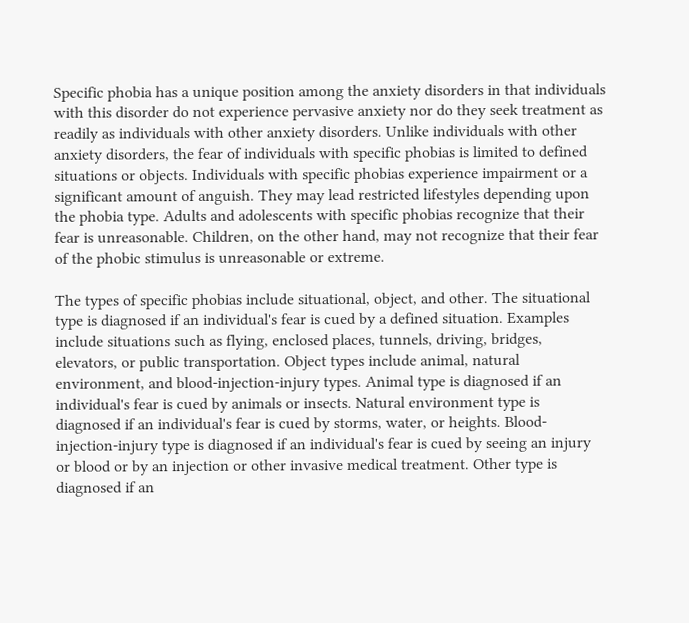Specific phobia has a unique position among the anxiety disorders in that individuals with this disorder do not experience pervasive anxiety nor do they seek treatment as readily as individuals with other anxiety disorders. Unlike individuals with other anxiety disorders, the fear of individuals with specific phobias is limited to defined situations or objects. Individuals with specific phobias experience impairment or a significant amount of anguish. They may lead restricted lifestyles depending upon the phobia type. Adults and adolescents with specific phobias recognize that their fear is unreasonable. Children, on the other hand, may not recognize that their fear of the phobic stimulus is unreasonable or extreme.

The types of specific phobias include situational, object, and other. The situational type is diagnosed if an individual's fear is cued by a defined situation. Examples include situations such as flying, enclosed places, tunnels, driving, bridges, elevators, or public transportation. Object types include animal, natural environment, and blood-injection-injury types. Animal type is diagnosed if an individual's fear is cued by animals or insects. Natural environment type is diagnosed if an individual's fear is cued by storms, water, or heights. Blood-injection-injury type is diagnosed if an individual's fear is cued by seeing an injury or blood or by an injection or other invasive medical treatment. Other type is diagnosed if an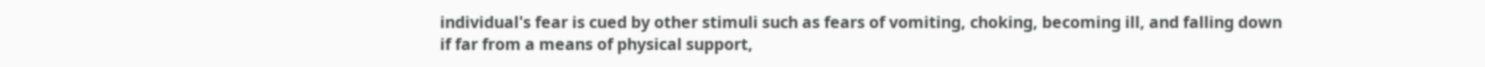individual's fear is cued by other stimuli such as fears of vomiting, choking, becoming ill, and falling down if far from a means of physical support,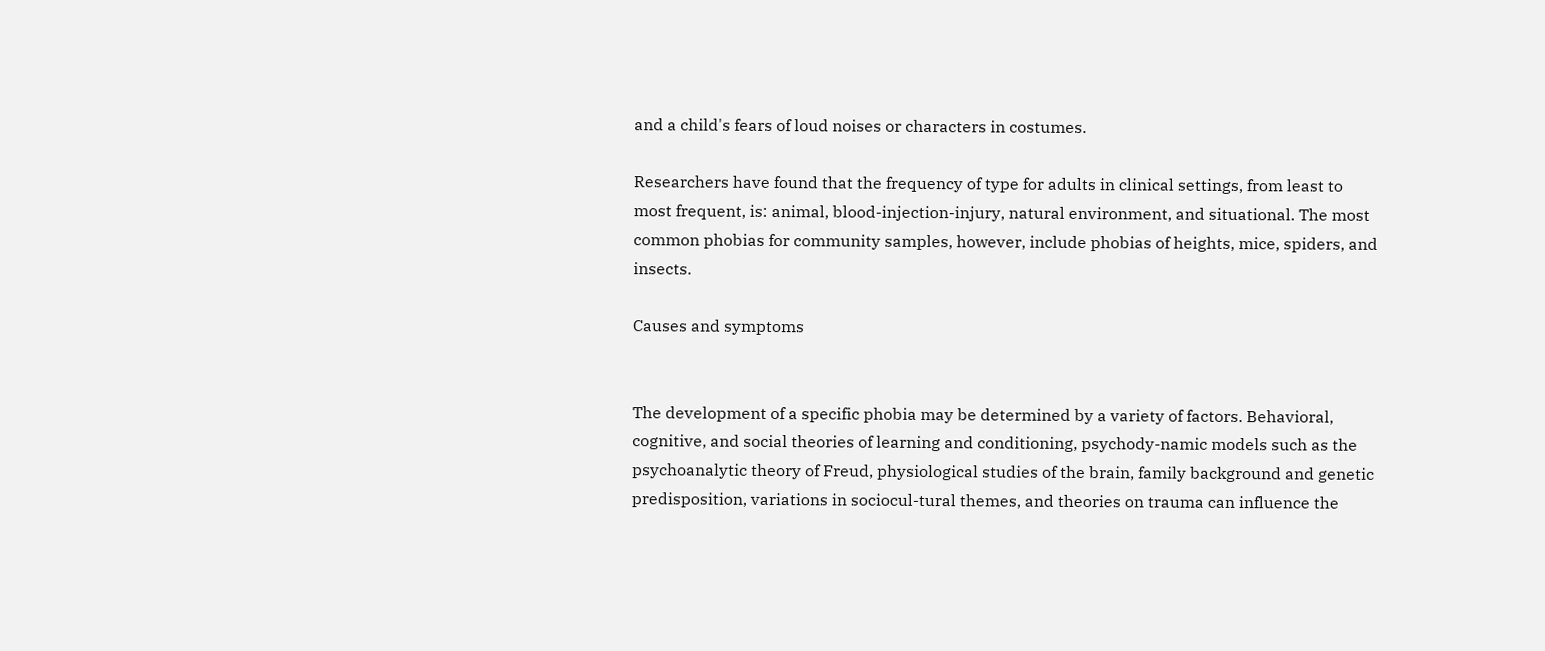and a child's fears of loud noises or characters in costumes.

Researchers have found that the frequency of type for adults in clinical settings, from least to most frequent, is: animal, blood-injection-injury, natural environment, and situational. The most common phobias for community samples, however, include phobias of heights, mice, spiders, and insects.

Causes and symptoms


The development of a specific phobia may be determined by a variety of factors. Behavioral, cognitive, and social theories of learning and conditioning, psychody-namic models such as the psychoanalytic theory of Freud, physiological studies of the brain, family background and genetic predisposition, variations in sociocul-tural themes, and theories on trauma can influence the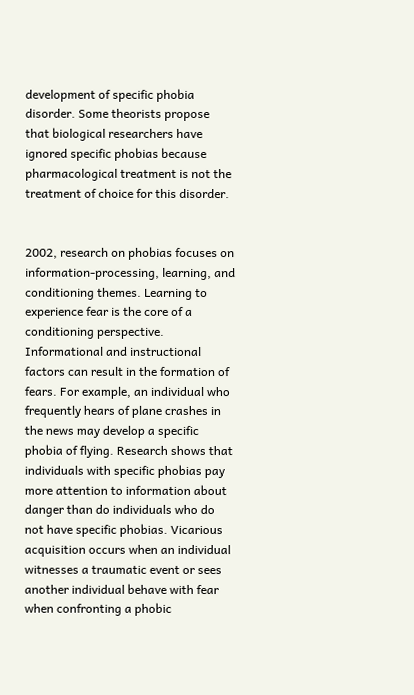development of specific phobia disorder. Some theorists propose that biological researchers have ignored specific phobias because pharmacological treatment is not the treatment of choice for this disorder.


2002, research on phobias focuses on information-processing, learning, and conditioning themes. Learning to experience fear is the core of a conditioning perspective. Informational and instructional factors can result in the formation of fears. For example, an individual who frequently hears of plane crashes in the news may develop a specific phobia of flying. Research shows that individuals with specific phobias pay more attention to information about danger than do individuals who do not have specific phobias. Vicarious acquisition occurs when an individual witnesses a traumatic event or sees another individual behave with fear when confronting a phobic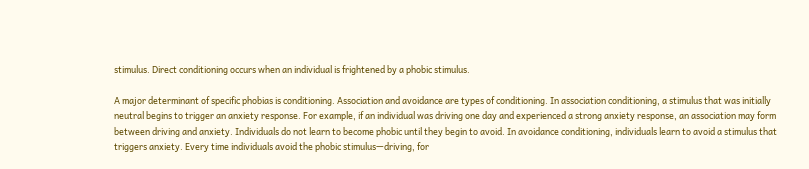stimulus. Direct conditioning occurs when an individual is frightened by a phobic stimulus.

A major determinant of specific phobias is conditioning. Association and avoidance are types of conditioning. In association conditioning, a stimulus that was initially neutral begins to trigger an anxiety response. For example, if an individual was driving one day and experienced a strong anxiety response, an association may form between driving and anxiety. Individuals do not learn to become phobic until they begin to avoid. In avoidance conditioning, individuals learn to avoid a stimulus that triggers anxiety. Every time individuals avoid the phobic stimulus—driving, for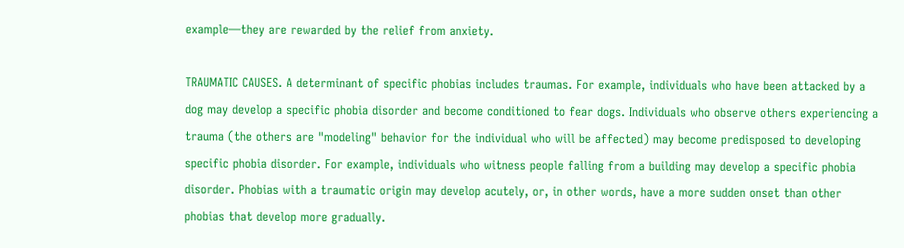example—they are rewarded by the relief from anxiety.

TRAUMATIC CAUSES. A determinant of specific phobias includes traumas. For example, individuals who have been attacked by a dog may develop a specific phobia disorder and become conditioned to fear dogs. Individuals who observe others experiencing a trauma (the others are "modeling" behavior for the individual who will be affected) may become predisposed to developing specific phobia disorder. For example, individuals who witness people falling from a building may develop a specific phobia disorder. Phobias with a traumatic origin may develop acutely, or, in other words, have a more sudden onset than other phobias that develop more gradually.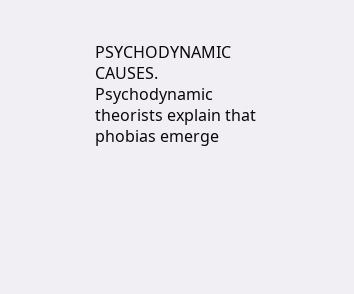PSYCHODYNAMIC CAUSES. Psychodynamic theorists explain that phobias emerge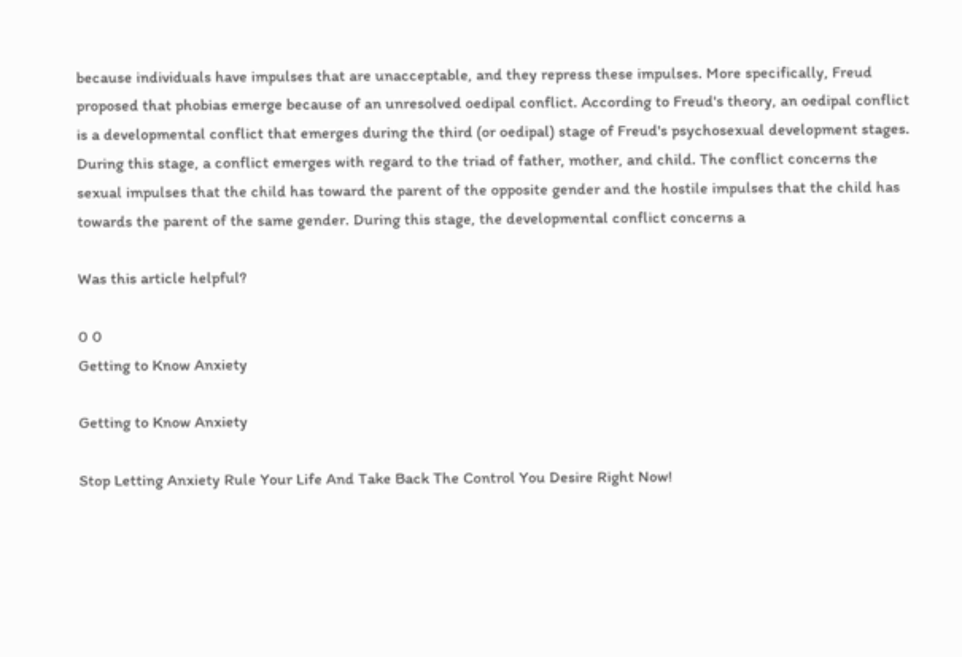because individuals have impulses that are unacceptable, and they repress these impulses. More specifically, Freud proposed that phobias emerge because of an unresolved oedipal conflict. According to Freud's theory, an oedipal conflict is a developmental conflict that emerges during the third (or oedipal) stage of Freud's psychosexual development stages. During this stage, a conflict emerges with regard to the triad of father, mother, and child. The conflict concerns the sexual impulses that the child has toward the parent of the opposite gender and the hostile impulses that the child has towards the parent of the same gender. During this stage, the developmental conflict concerns a

Was this article helpful?

0 0
Getting to Know Anxiety

Getting to Know Anxiety

Stop Letting Anxiety Rule Your Life And Take Back The Control You Desire Right Now!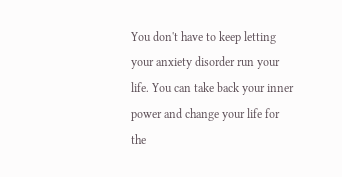You don't have to keep letting your anxiety disorder run your life. You can take back your inner power and change your life for the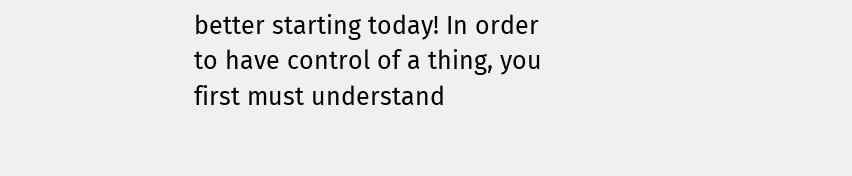better starting today! In order to have control of a thing, you first must understand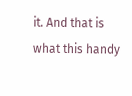it. And that is what this handy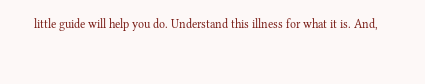little guide will help you do. Understand this illness for what it is. And,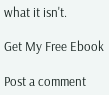what it isn't.

Get My Free Ebook

Post a comment